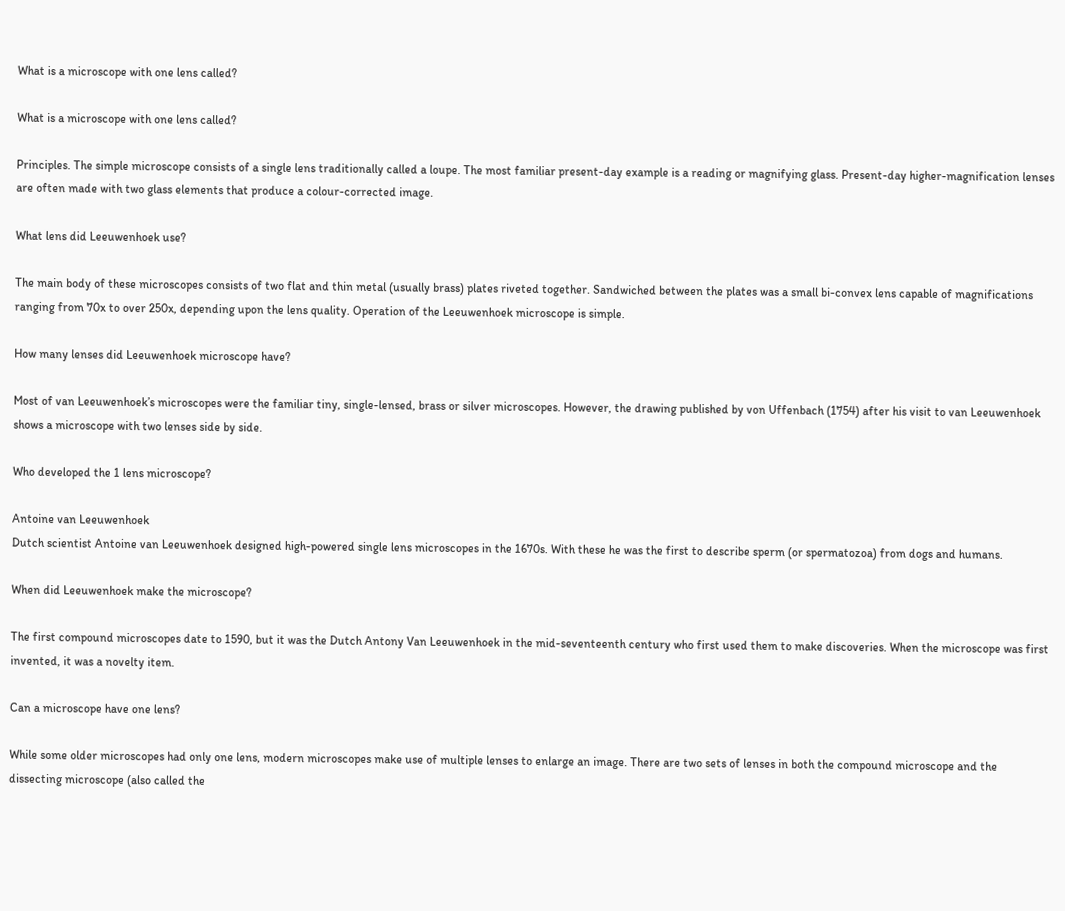What is a microscope with one lens called?

What is a microscope with one lens called?

Principles. The simple microscope consists of a single lens traditionally called a loupe. The most familiar present-day example is a reading or magnifying glass. Present-day higher-magnification lenses are often made with two glass elements that produce a colour-corrected image.

What lens did Leeuwenhoek use?

The main body of these microscopes consists of two flat and thin metal (usually brass) plates riveted together. Sandwiched between the plates was a small bi-convex lens capable of magnifications ranging from 70x to over 250x, depending upon the lens quality. Operation of the Leeuwenhoek microscope is simple.

How many lenses did Leeuwenhoek microscope have?

Most of van Leeuwenhoek’s microscopes were the familiar tiny, single-lensed, brass or silver microscopes. However, the drawing published by von Uffenbach (1754) after his visit to van Leeuwenhoek shows a microscope with two lenses side by side.

Who developed the 1 lens microscope?

Antoine van Leeuwenhoek
Dutch scientist Antoine van Leeuwenhoek designed high-powered single lens microscopes in the 1670s. With these he was the first to describe sperm (or spermatozoa) from dogs and humans.

When did Leeuwenhoek make the microscope?

The first compound microscopes date to 1590, but it was the Dutch Antony Van Leeuwenhoek in the mid-seventeenth century who first used them to make discoveries. When the microscope was first invented, it was a novelty item.

Can a microscope have one lens?

While some older microscopes had only one lens, modern microscopes make use of multiple lenses to enlarge an image. There are two sets of lenses in both the compound microscope and the dissecting microscope (also called the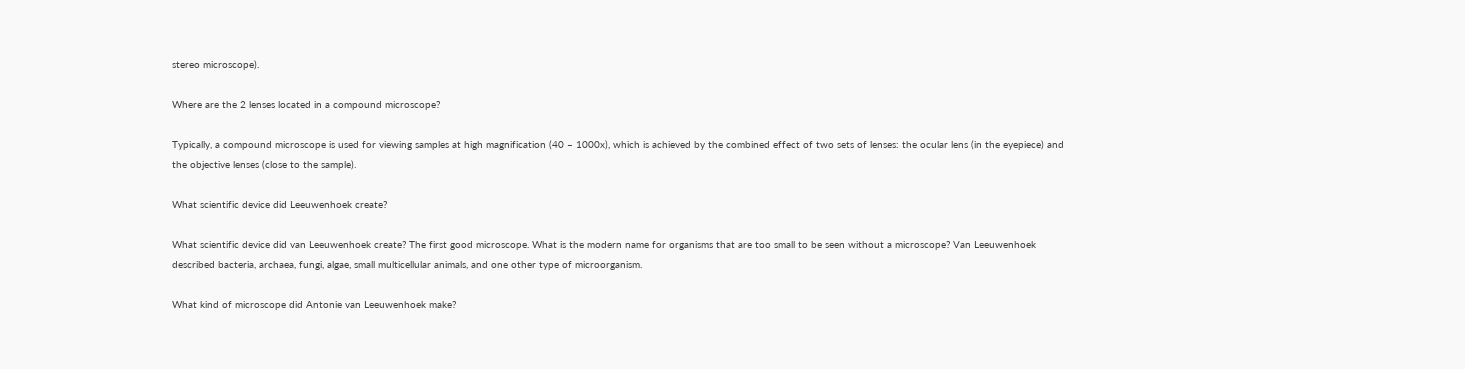stereo microscope).

Where are the 2 lenses located in a compound microscope?

Typically, a compound microscope is used for viewing samples at high magnification (40 – 1000x), which is achieved by the combined effect of two sets of lenses: the ocular lens (in the eyepiece) and the objective lenses (close to the sample).

What scientific device did Leeuwenhoek create?

What scientific device did van Leeuwenhoek create? The first good microscope. What is the modern name for organisms that are too small to be seen without a microscope? Van Leeuwenhoek described bacteria, archaea, fungi, algae, small multicellular animals, and one other type of microorganism.

What kind of microscope did Antonie van Leeuwenhoek make?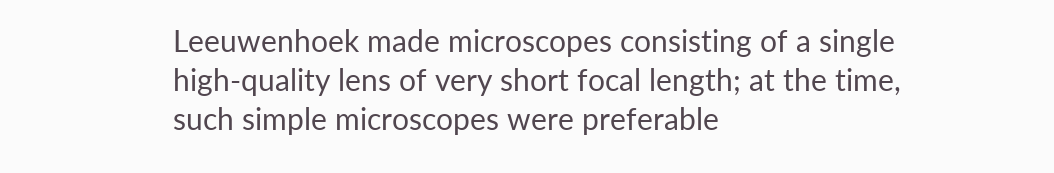Leeuwenhoek made microscopes consisting of a single high-quality lens of very short focal length; at the time, such simple microscopes were preferable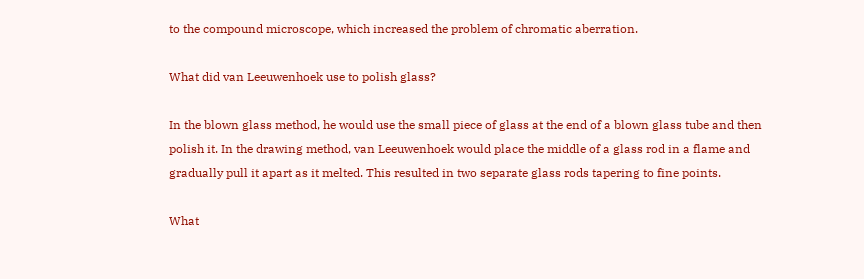to the compound microscope, which increased the problem of chromatic aberration.

What did van Leeuwenhoek use to polish glass?

In the blown glass method, he would use the small piece of glass at the end of a blown glass tube and then polish it. In the drawing method, van Leeuwenhoek would place the middle of a glass rod in a flame and gradually pull it apart as it melted. This resulted in two separate glass rods tapering to fine points.

What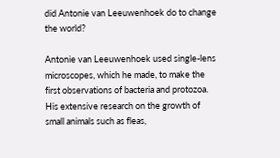did Antonie van Leeuwenhoek do to change the world?

Antonie van Leeuwenhoek used single-lens microscopes, which he made, to make the first observations of bacteria and protozoa. His extensive research on the growth of small animals such as fleas,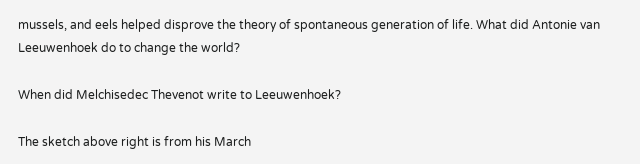mussels, and eels helped disprove the theory of spontaneous generation of life. What did Antonie van Leeuwenhoek do to change the world?

When did Melchisedec Thevenot write to Leeuwenhoek?

The sketch above right is from his March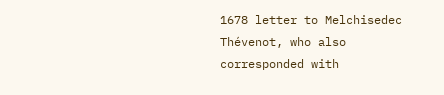1678 letter to Melchisedec Thévenot, who also corresponded with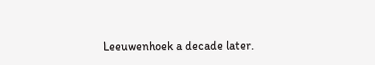Leeuwenhoek a decade later.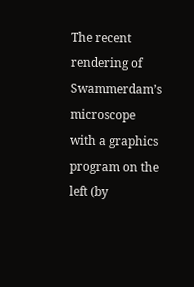The recent rendering of Swammerdam’s microscope with a graphics program on the left (by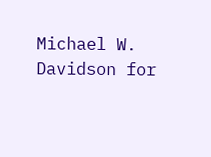Michael W. Davidson for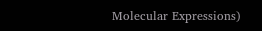Molecular Expressions)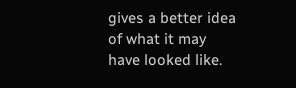gives a better idea of what it may have looked like.